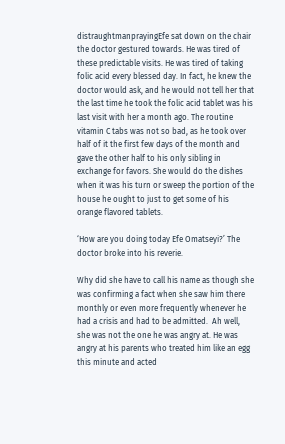distraughtmanprayingEfe sat down on the chair the doctor gestured towards. He was tired of these predictable visits. He was tired of taking folic acid every blessed day. In fact, he knew the doctor would ask, and he would not tell her that the last time he took the folic acid tablet was his last visit with her a month ago. The routine vitamin C tabs was not so bad, as he took over half of it the first few days of the month and gave the other half to his only sibling in exchange for favors. She would do the dishes when it was his turn or sweep the portion of the house he ought to just to get some of his orange flavored tablets.

‘How are you doing today Efe Omatseyi?’ The doctor broke into his reverie.

Why did she have to call his name as though she was confirming a fact when she saw him there monthly or even more frequently whenever he had a crisis and had to be admitted.  Ah well, she was not the one he was angry at. He was angry at his parents who treated him like an egg this minute and acted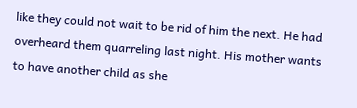like they could not wait to be rid of him the next. He had overheard them quarreling last night. His mother wants to have another child as she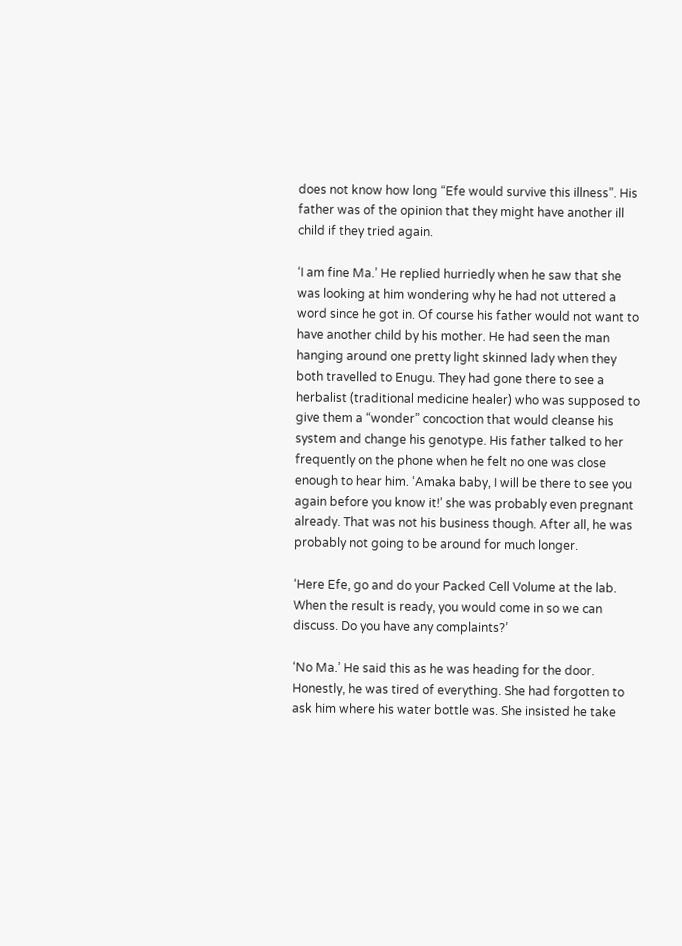does not know how long “Efe would survive this illness”. His father was of the opinion that they might have another ill child if they tried again.

‘I am fine Ma.’ He replied hurriedly when he saw that she was looking at him wondering why he had not uttered a word since he got in. Of course his father would not want to have another child by his mother. He had seen the man hanging around one pretty light skinned lady when they both travelled to Enugu. They had gone there to see a herbalist (traditional medicine healer) who was supposed to give them a “wonder” concoction that would cleanse his system and change his genotype. His father talked to her frequently on the phone when he felt no one was close enough to hear him. ‘Amaka baby, I will be there to see you again before you know it!’ she was probably even pregnant already. That was not his business though. After all, he was probably not going to be around for much longer.

‘Here Efe, go and do your Packed Cell Volume at the lab. When the result is ready, you would come in so we can discuss. Do you have any complaints?’

‘No Ma.’ He said this as he was heading for the door. Honestly, he was tired of everything. She had forgotten to ask him where his water bottle was. She insisted he take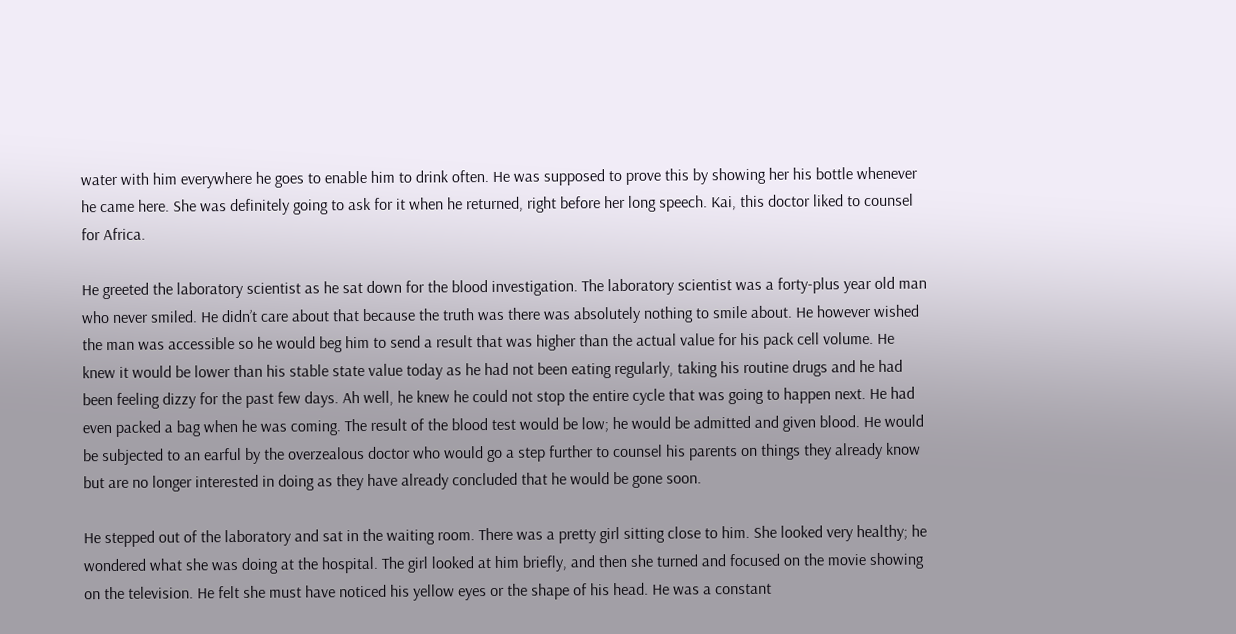water with him everywhere he goes to enable him to drink often. He was supposed to prove this by showing her his bottle whenever he came here. She was definitely going to ask for it when he returned, right before her long speech. Kai, this doctor liked to counsel for Africa.

He greeted the laboratory scientist as he sat down for the blood investigation. The laboratory scientist was a forty-plus year old man who never smiled. He didn’t care about that because the truth was there was absolutely nothing to smile about. He however wished the man was accessible so he would beg him to send a result that was higher than the actual value for his pack cell volume. He knew it would be lower than his stable state value today as he had not been eating regularly, taking his routine drugs and he had been feeling dizzy for the past few days. Ah well, he knew he could not stop the entire cycle that was going to happen next. He had even packed a bag when he was coming. The result of the blood test would be low; he would be admitted and given blood. He would be subjected to an earful by the overzealous doctor who would go a step further to counsel his parents on things they already know but are no longer interested in doing as they have already concluded that he would be gone soon.

He stepped out of the laboratory and sat in the waiting room. There was a pretty girl sitting close to him. She looked very healthy; he wondered what she was doing at the hospital. The girl looked at him briefly, and then she turned and focused on the movie showing on the television. He felt she must have noticed his yellow eyes or the shape of his head. He was a constant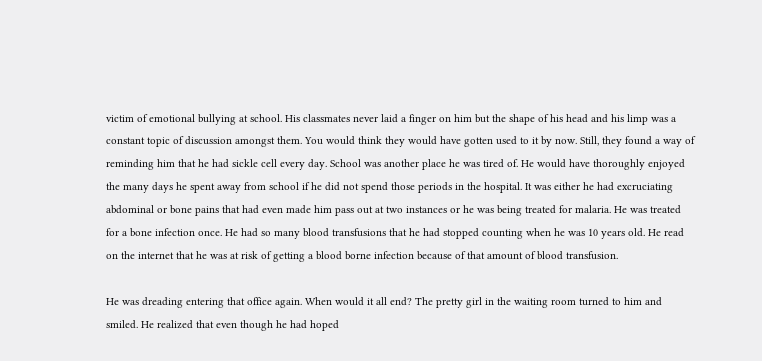victim of emotional bullying at school. His classmates never laid a finger on him but the shape of his head and his limp was a constant topic of discussion amongst them. You would think they would have gotten used to it by now. Still, they found a way of reminding him that he had sickle cell every day. School was another place he was tired of. He would have thoroughly enjoyed the many days he spent away from school if he did not spend those periods in the hospital. It was either he had excruciating abdominal or bone pains that had even made him pass out at two instances or he was being treated for malaria. He was treated for a bone infection once. He had so many blood transfusions that he had stopped counting when he was 10 years old. He read on the internet that he was at risk of getting a blood borne infection because of that amount of blood transfusion.

He was dreading entering that office again. When would it all end? The pretty girl in the waiting room turned to him and smiled. He realized that even though he had hoped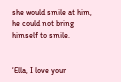she would smile at him, he could not bring himself to smile.


‘Ella, I love your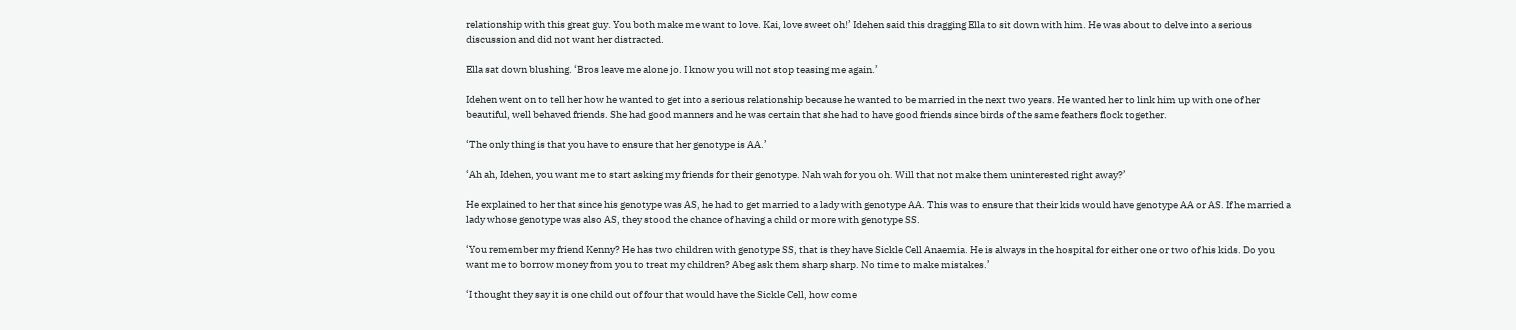relationship with this great guy. You both make me want to love. Kai, love sweet oh!’ Idehen said this dragging Ella to sit down with him. He was about to delve into a serious discussion and did not want her distracted.

Ella sat down blushing. ‘Bros leave me alone jo. I know you will not stop teasing me again.’

Idehen went on to tell her how he wanted to get into a serious relationship because he wanted to be married in the next two years. He wanted her to link him up with one of her beautiful, well behaved friends. She had good manners and he was certain that she had to have good friends since birds of the same feathers flock together.

‘The only thing is that you have to ensure that her genotype is AA.’

‘Ah ah, Idehen, you want me to start asking my friends for their genotype. Nah wah for you oh. Will that not make them uninterested right away?’

He explained to her that since his genotype was AS, he had to get married to a lady with genotype AA. This was to ensure that their kids would have genotype AA or AS. If he married a lady whose genotype was also AS, they stood the chance of having a child or more with genotype SS.

‘You remember my friend Kenny? He has two children with genotype SS, that is they have Sickle Cell Anaemia. He is always in the hospital for either one or two of his kids. Do you want me to borrow money from you to treat my children? Abeg ask them sharp sharp. No time to make mistakes.’

‘I thought they say it is one child out of four that would have the Sickle Cell, how come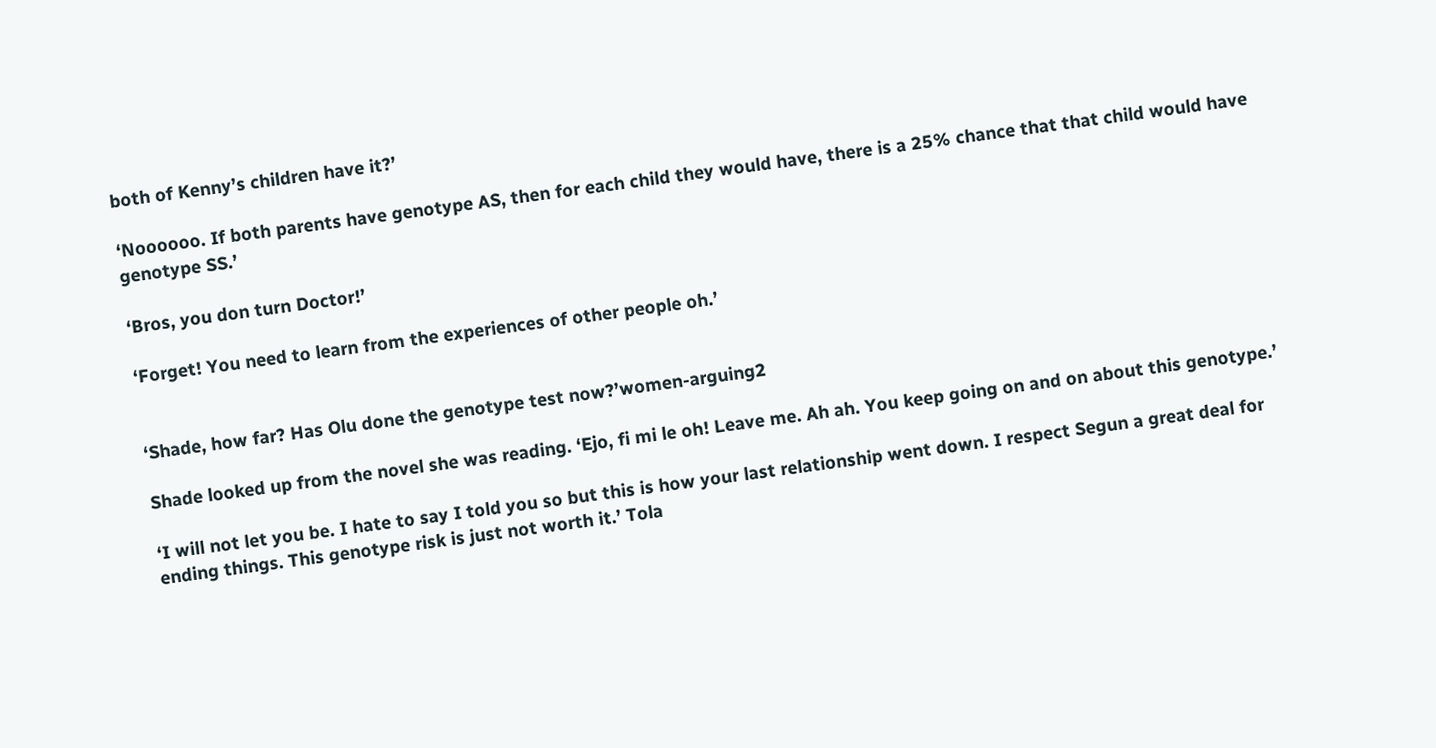both of Kenny’s children have it?’

‘Noooooo. If both parents have genotype AS, then for each child they would have, there is a 25% chance that that child would have genotype SS.’

‘Bros, you don turn Doctor!’

‘Forget! You need to learn from the experiences of other people oh.’


‘Shade, how far? Has Olu done the genotype test now?’women-arguing2

Shade looked up from the novel she was reading. ‘Ejo, fi mi le oh! Leave me. Ah ah. You keep going on and on about this genotype.’

‘I will not let you be. I hate to say I told you so but this is how your last relationship went down. I respect Segun a great deal for ending things. This genotype risk is just not worth it.’ Tola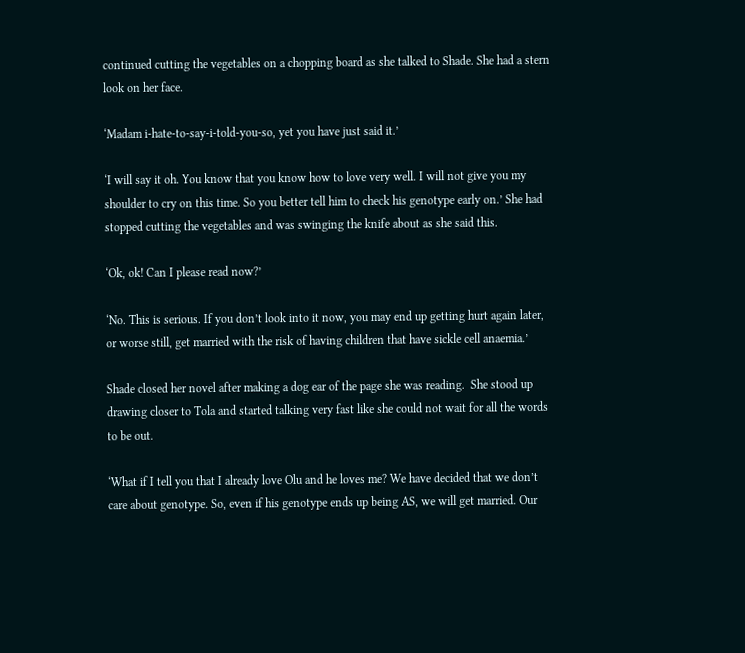continued cutting the vegetables on a chopping board as she talked to Shade. She had a stern look on her face.

‘Madam i-hate-to-say-i-told-you-so, yet you have just said it.’

‘I will say it oh. You know that you know how to love very well. I will not give you my shoulder to cry on this time. So you better tell him to check his genotype early on.’ She had stopped cutting the vegetables and was swinging the knife about as she said this.

‘Ok, ok! Can I please read now?’

‘No. This is serious. If you don’t look into it now, you may end up getting hurt again later, or worse still, get married with the risk of having children that have sickle cell anaemia.’

Shade closed her novel after making a dog ear of the page she was reading.  She stood up drawing closer to Tola and started talking very fast like she could not wait for all the words to be out.

‘What if I tell you that I already love Olu and he loves me? We have decided that we don’t care about genotype. So, even if his genotype ends up being AS, we will get married. Our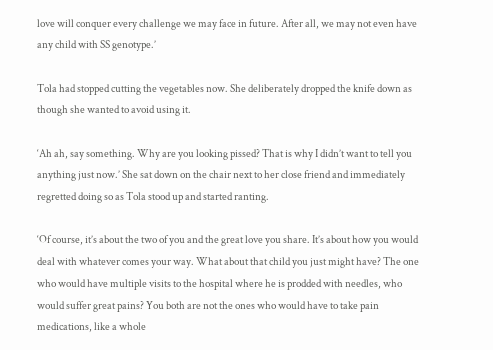love will conquer every challenge we may face in future. After all, we may not even have any child with SS genotype.’

Tola had stopped cutting the vegetables now. She deliberately dropped the knife down as though she wanted to avoid using it.

‘Ah ah, say something. Why are you looking pissed? That is why I didn’t want to tell you anything just now.’ She sat down on the chair next to her close friend and immediately regretted doing so as Tola stood up and started ranting.

‘Of course, it’s about the two of you and the great love you share. It’s about how you would deal with whatever comes your way. What about that child you just might have? The one who would have multiple visits to the hospital where he is prodded with needles, who would suffer great pains? You both are not the ones who would have to take pain medications, like a whole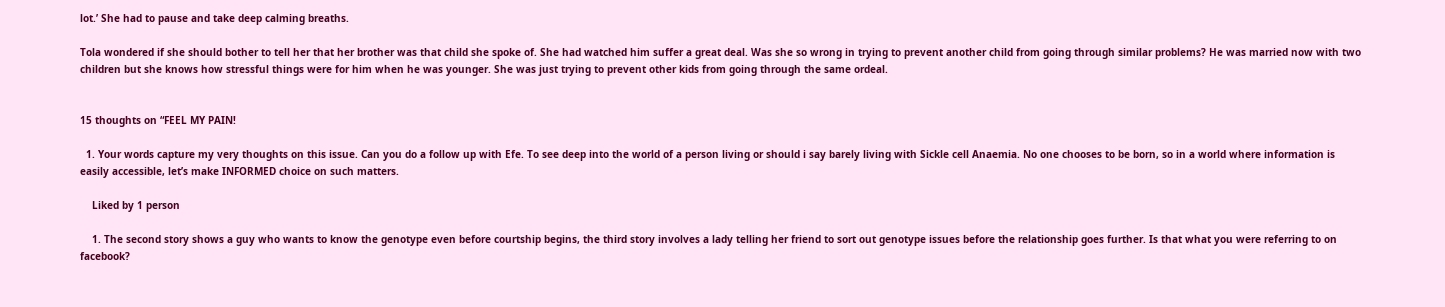lot.’ She had to pause and take deep calming breaths.

Tola wondered if she should bother to tell her that her brother was that child she spoke of. She had watched him suffer a great deal. Was she so wrong in trying to prevent another child from going through similar problems? He was married now with two children but she knows how stressful things were for him when he was younger. She was just trying to prevent other kids from going through the same ordeal.


15 thoughts on “FEEL MY PAIN!

  1. Your words capture my very thoughts on this issue. Can you do a follow up with Efe. To see deep into the world of a person living or should i say barely living with Sickle cell Anaemia. No one chooses to be born, so in a world where information is easily accessible, let’s make INFORMED choice on such matters.

    Liked by 1 person

    1. The second story shows a guy who wants to know the genotype even before courtship begins, the third story involves a lady telling her friend to sort out genotype issues before the relationship goes further. Is that what you were referring to on facebook?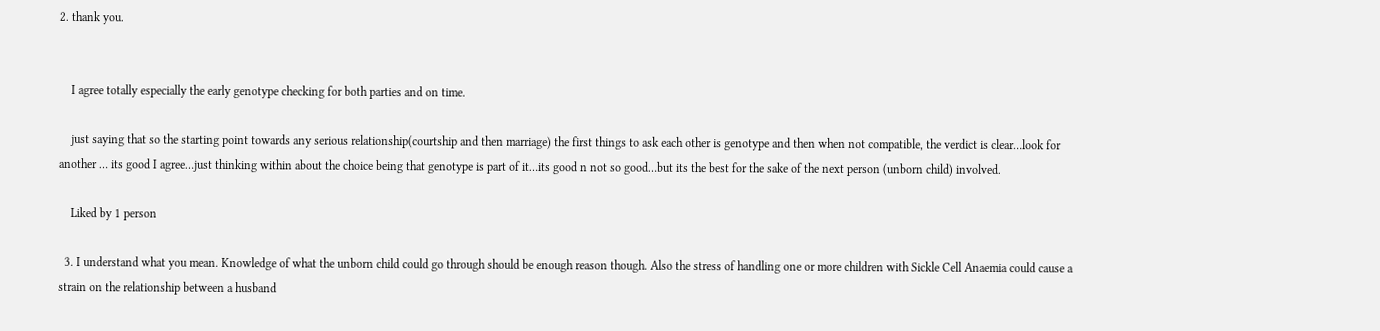2. thank you.


    I agree totally especially the early genotype checking for both parties and on time.

    just saying that so the starting point towards any serious relationship(courtship and then marriage) the first things to ask each other is genotype and then when not compatible, the verdict is clear…look for another … its good I agree…just thinking within about the choice being that genotype is part of it…its good n not so good…but its the best for the sake of the next person (unborn child) involved.

    Liked by 1 person

  3. I understand what you mean. Knowledge of what the unborn child could go through should be enough reason though. Also the stress of handling one or more children with Sickle Cell Anaemia could cause a strain on the relationship between a husband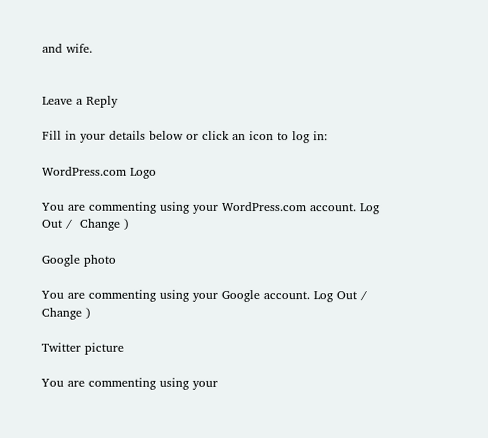and wife.


Leave a Reply

Fill in your details below or click an icon to log in:

WordPress.com Logo

You are commenting using your WordPress.com account. Log Out /  Change )

Google photo

You are commenting using your Google account. Log Out /  Change )

Twitter picture

You are commenting using your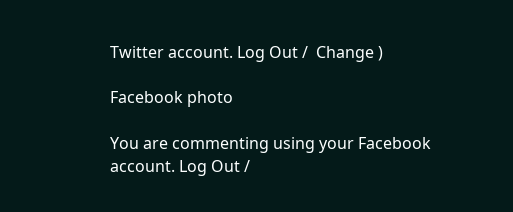Twitter account. Log Out /  Change )

Facebook photo

You are commenting using your Facebook account. Log Out /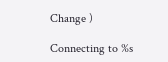Change )

Connecting to %s